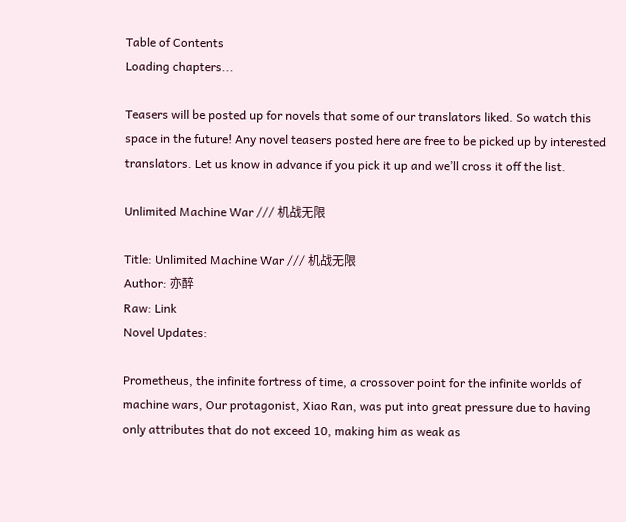Table of Contents
Loading chapters...

Teasers will be posted up for novels that some of our translators liked. So watch this space in the future! Any novel teasers posted here are free to be picked up by interested translators. Let us know in advance if you pick it up and we’ll cross it off the list.

Unlimited Machine War /// 机战无限

Title: Unlimited Machine War /// 机战无限
Author: 亦醉
Raw: Link
Novel Updates:

Prometheus, the infinite fortress of time, a crossover point for the infinite worlds of machine wars, Our protagonist, Xiao Ran, was put into great pressure due to having only attributes that do not exceed 10, making him as weak as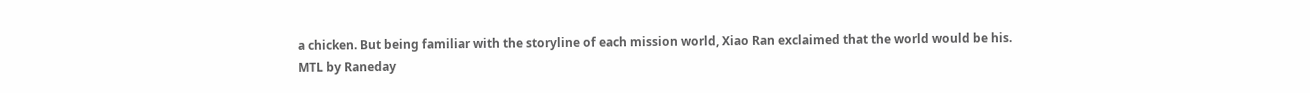a chicken. But being familiar with the storyline of each mission world, Xiao Ran exclaimed that the world would be his.
MTL by Raneday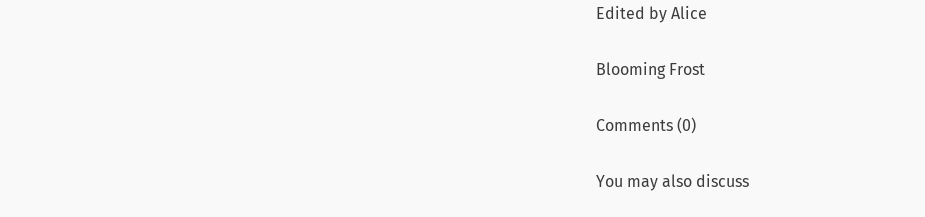Edited by Alice

Blooming Frost

Comments (0)

You may also discuss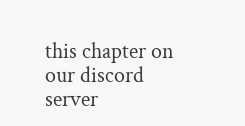this chapter on our discord server